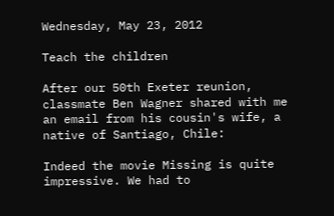Wednesday, May 23, 2012

Teach the children

After our 50th Exeter reunion, classmate Ben Wagner shared with me an email from his cousin's wife, a native of Santiago, Chile:

Indeed the movie Missing is quite impressive. We had to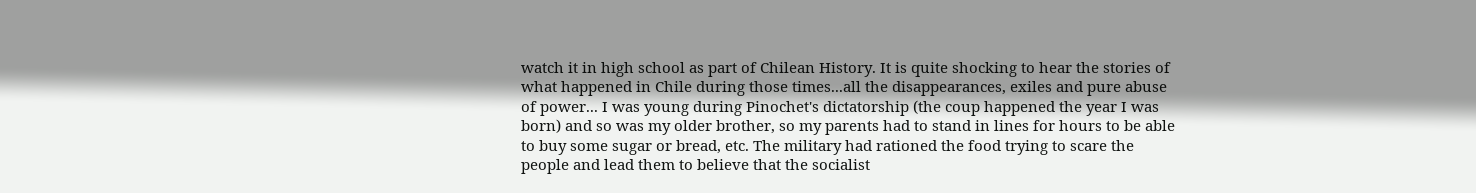watch it in high school as part of Chilean History. It is quite shocking to hear the stories of what happened in Chile during those times...all the disappearances, exiles and pure abuse of power... I was young during Pinochet's dictatorship (the coup happened the year I was born) and so was my older brother, so my parents had to stand in lines for hours to be able to buy some sugar or bread, etc. The military had rationed the food trying to scare the people and lead them to believe that the socialist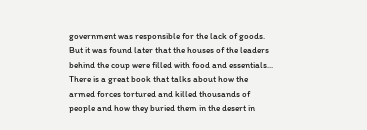government was responsible for the lack of goods. But it was found later that the houses of the leaders behind the coup were filled with food and essentials... There is a great book that talks about how the armed forces tortured and killed thousands of people and how they buried them in the desert in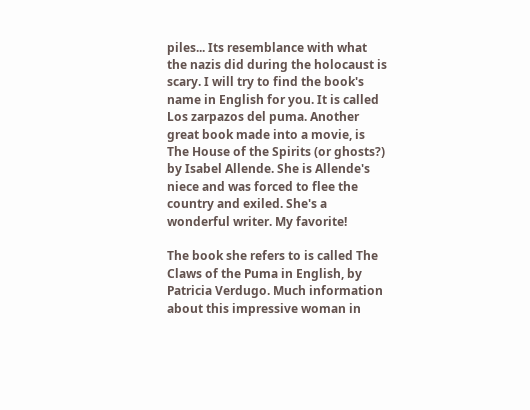piles... Its resemblance with what the nazis did during the holocaust is scary. I will try to find the book's name in English for you. It is called Los zarpazos del puma. Another great book made into a movie, is The House of the Spirits (or ghosts?) by Isabel Allende. She is Allende's niece and was forced to flee the country and exiled. She's a wonderful writer. My favorite!

The book she refers to is called The Claws of the Puma in English, by Patricia Verdugo. Much information about this impressive woman in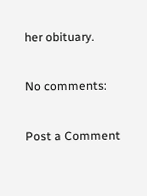her obituary.

No comments:

Post a Comment